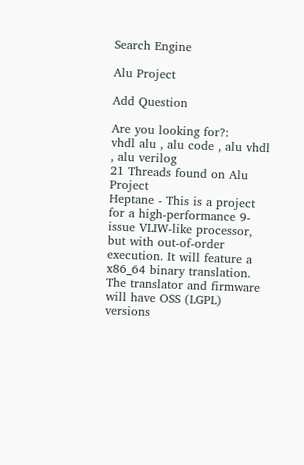Search Engine

Alu Project

Add Question

Are you looking for?:
vhdl alu , alu code , alu vhdl , alu verilog
21 Threads found on Alu Project
Heptane - This is a project for a high-performance 9-issue VLIW-like processor, but with out-of-order execution. It will feature a x86_64 binary translation. The translator and firmware will have OSS (LGPL) versions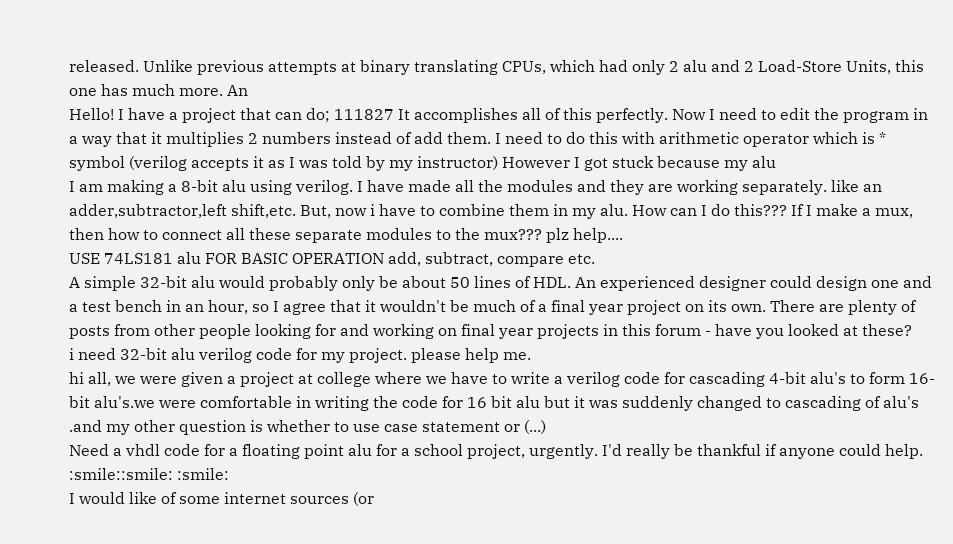released. Unlike previous attempts at binary translating CPUs, which had only 2 alu and 2 Load-Store Units, this one has much more. An
Hello! I have a project that can do; 111827 It accomplishes all of this perfectly. Now I need to edit the program in a way that it multiplies 2 numbers instead of add them. I need to do this with arithmetic operator which is * symbol (verilog accepts it as I was told by my instructor) However I got stuck because my alu
I am making a 8-bit alu using verilog. I have made all the modules and they are working separately. like an adder,subtractor,left shift,etc. But, now i have to combine them in my alu. How can I do this??? If I make a mux, then how to connect all these separate modules to the mux??? plz help....
USE 74LS181 alu FOR BASIC OPERATION add, subtract, compare etc.
A simple 32-bit alu would probably only be about 50 lines of HDL. An experienced designer could design one and a test bench in an hour, so I agree that it wouldn't be much of a final year project on its own. There are plenty of posts from other people looking for and working on final year projects in this forum - have you looked at these?
i need 32-bit alu verilog code for my project. please help me.
hi all, we were given a project at college where we have to write a verilog code for cascading 4-bit alu's to form 16-bit alu's.we were comfortable in writing the code for 16 bit alu but it was suddenly changed to cascading of alu's .and my other question is whether to use case statement or (...)
Need a vhdl code for a floating point alu for a school project, urgently. I'd really be thankful if anyone could help. :smile::smile: :smile:
I would like of some internet sources (or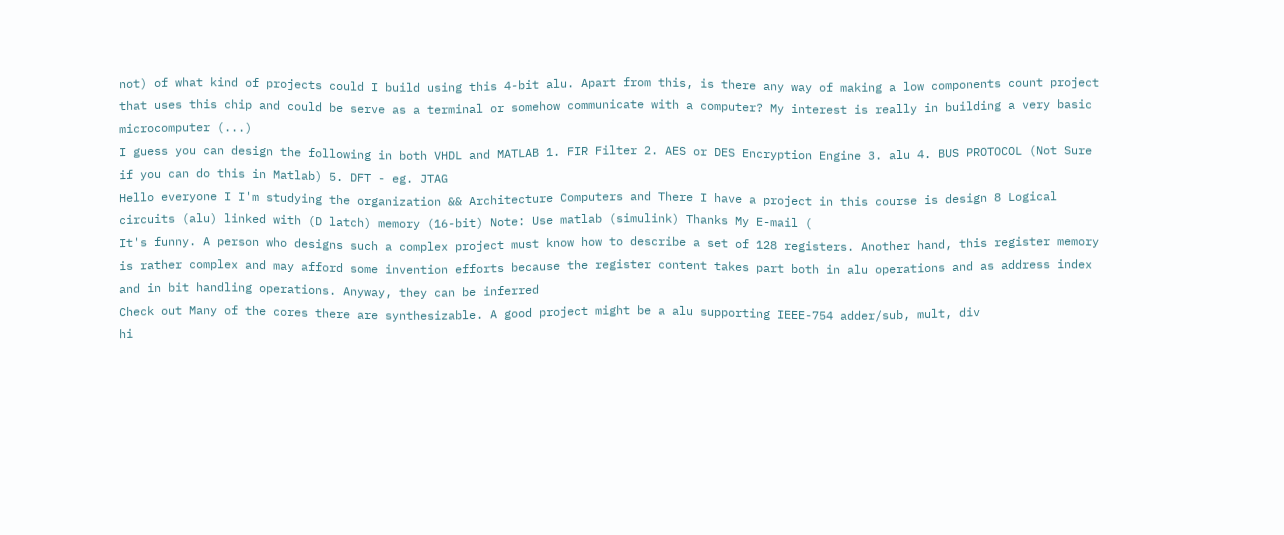not) of what kind of projects could I build using this 4-bit alu. Apart from this, is there any way of making a low components count project that uses this chip and could be serve as a terminal or somehow communicate with a computer? My interest is really in building a very basic microcomputer (...)
I guess you can design the following in both VHDL and MATLAB 1. FIR Filter 2. AES or DES Encryption Engine 3. alu 4. BUS PROTOCOL (Not Sure if you can do this in Matlab) 5. DFT - eg. JTAG
Hello everyone I I'm studying the organization && Architecture Computers and There I have a project in this course is design 8 Logical circuits (alu) linked with (D latch) memory (16-bit) Note: Use matlab (simulink) Thanks My E-mail (
It's funny. A person who designs such a complex project must know how to describe a set of 128 registers. Another hand, this register memory is rather complex and may afford some invention efforts because the register content takes part both in alu operations and as address index and in bit handling operations. Anyway, they can be inferred
Check out Many of the cores there are synthesizable. A good project might be a alu supporting IEEE-754 adder/sub, mult, div
hi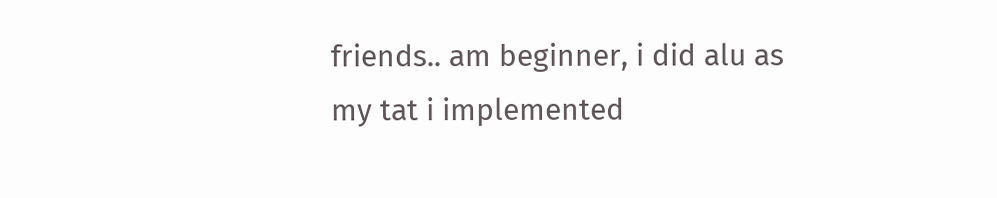friends.. am beginner, i did alu as my tat i implemented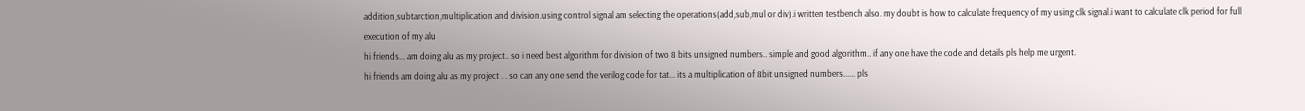addition,subtarction,multiplication and division.using control signal am selecting the operations(add,sub,mul or div).i written testbench also. my doubt is how to calculate frequency of my using clk signal.i want to calculate clk period for full execution of my alu
hi friends... am doing alu as my project.. so i need best algorithm for division of two 8 bits unsigned numbers.. simple and good algorithm.. if any one have the code and details pls help me urgent.
hi friends am doing alu as my project . . so can any one send the verilog code for tat... its a multiplication of 8bit unsigned numbers...... pls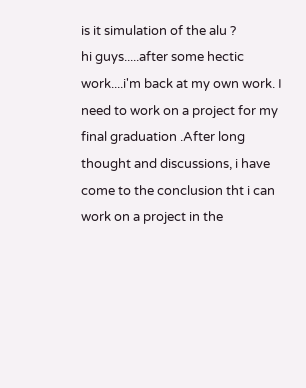is it simulation of the alu ?
hi guys.....after some hectic work....i'm back at my own work. I need to work on a project for my final graduation .After long thought and discussions, i have come to the conclusion tht i can work on a project in the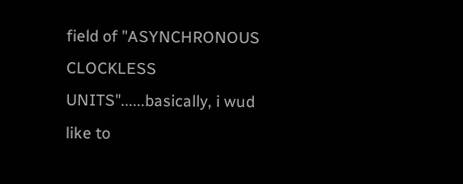field of "ASYNCHRONOUS CLOCKLESS UNITS"......basically, i wud like to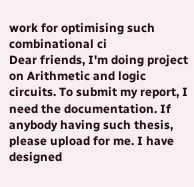work for optimising such combinational ci
Dear friends, I'm doing project on Arithmetic and logic circuits. To submit my report, I need the documentation. If anybody having such thesis, please upload for me. I have designed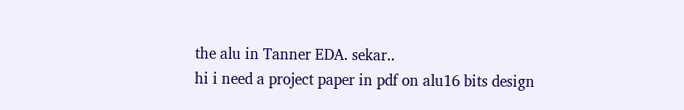the alu in Tanner EDA. sekar..
hi i need a project paper in pdf on alu16 bits design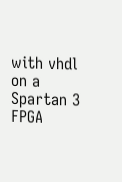with vhdl on a Spartan 3 FPGA